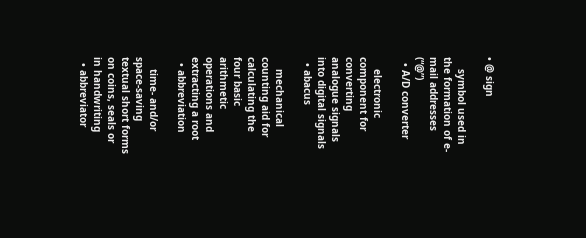• @ sign

    symbol used in the formation of e-mail addresses (“@”)
  • A/D converter

    electronic component for converting analogue signals into digital signals
  • abacus

    mechanical counting aid for calculating the four basic arithmetic operations and extracting a root
  • abbreviation

    time- and/or space-saving textual short forms on coins, seals or in handwriting
  • abbreviator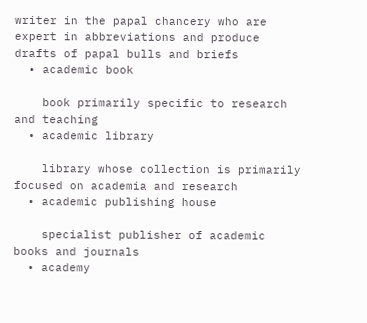writer in the papal chancery who are expert in abbreviations and produce drafts of papal bulls and briefs
  • academic book

    book primarily specific to research and teaching
  • academic library

    library whose collection is primarily focused on academia and research
  • academic publishing house

    specialist publisher of academic books and journals
  • academy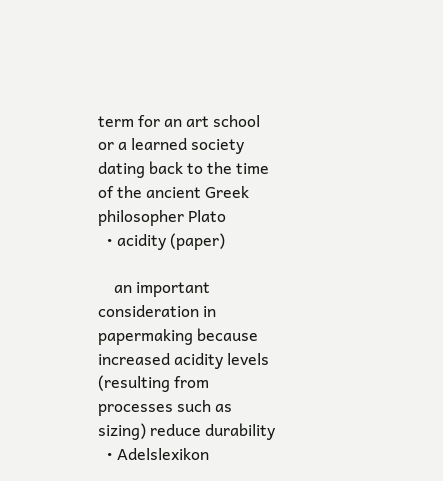term for an art school or a learned society dating back to the time of the ancient Greek philosopher Plato
  • acidity (paper)

    an important consideration in papermaking because increased acidity levels (resulting from processes such as sizing) reduce durability
  • Adelslexikon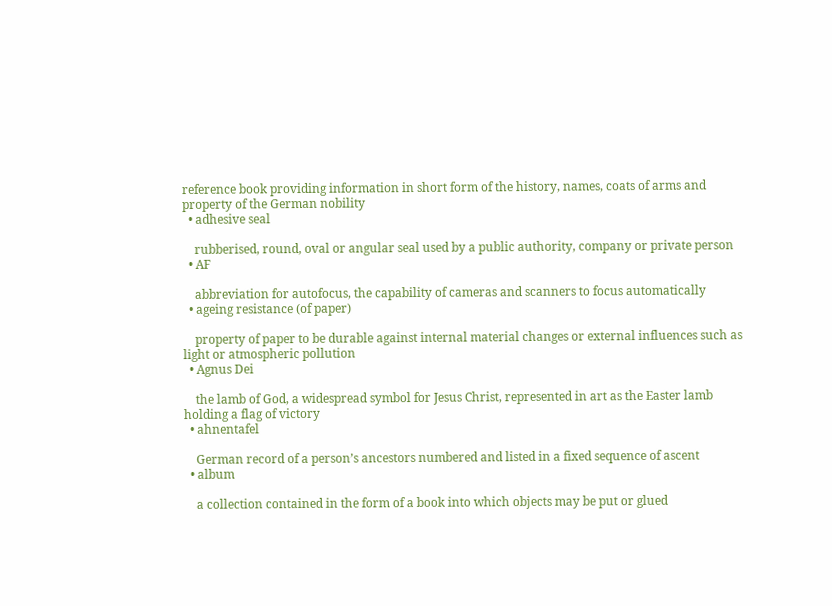reference book providing information in short form of the history, names, coats of arms and property of the German nobility
  • adhesive seal

    rubberised, round, oval or angular seal used by a public authority, company or private person
  • AF

    abbreviation for autofocus, the capability of cameras and scanners to focus automatically
  • ageing resistance (of paper)

    property of paper to be durable against internal material changes or external influences such as light or atmospheric pollution
  • Agnus Dei

    the lamb of God, a widespread symbol for Jesus Christ, represented in art as the Easter lamb holding a flag of victory
  • ahnentafel

    German record of a person’s ancestors numbered and listed in a fixed sequence of ascent
  • album

    a collection contained in the form of a book into which objects may be put or glued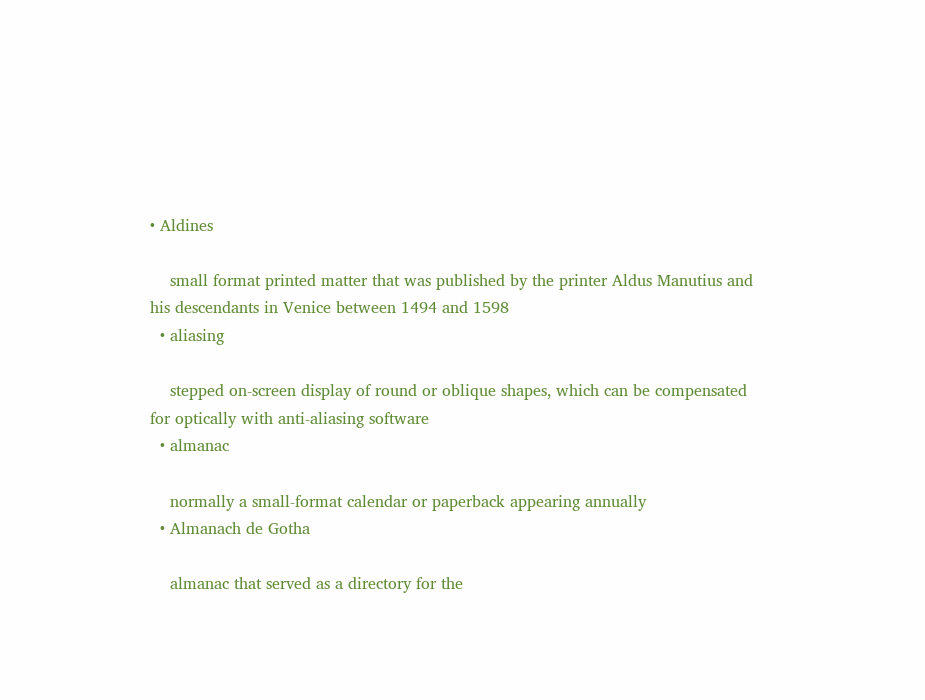• Aldines

    small format printed matter that was published by the printer Aldus Manutius and his descendants in Venice between 1494 and 1598
  • aliasing

    stepped on-screen display of round or oblique shapes, which can be compensated for optically with anti-aliasing software
  • almanac

    normally a small-format calendar or paperback appearing annually
  • Almanach de Gotha

    almanac that served as a directory for the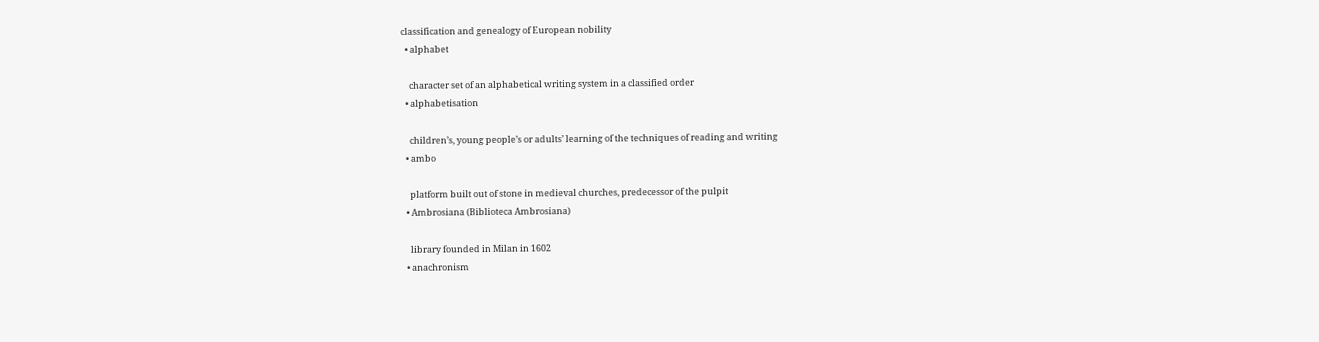classification and genealogy of European nobility
  • alphabet

    character set of an alphabetical writing system in a classified order
  • alphabetisation

    children’s, young people’s or adults’ learning of the techniques of reading and writing
  • ambo

    platform built out of stone in medieval churches, predecessor of the pulpit
  • Ambrosiana (Biblioteca Ambrosiana)

    library founded in Milan in 1602
  • anachronism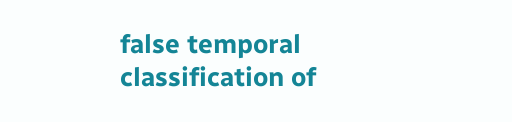false temporal classification of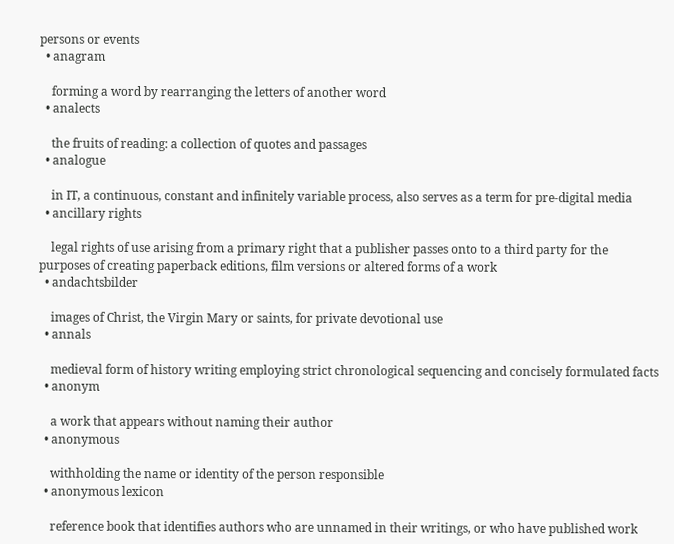persons or events
  • anagram

    forming a word by rearranging the letters of another word
  • analects

    the fruits of reading: a collection of quotes and passages
  • analogue

    in IT, a continuous, constant and infinitely variable process, also serves as a term for pre-digital media
  • ancillary rights

    legal rights of use arising from a primary right that a publisher passes onto to a third party for the purposes of creating paperback editions, film versions or altered forms of a work
  • andachtsbilder

    images of Christ, the Virgin Mary or saints, for private devotional use
  • annals

    medieval form of history writing employing strict chronological sequencing and concisely formulated facts
  • anonym

    a work that appears without naming their author
  • anonymous

    withholding the name or identity of the person responsible
  • anonymous lexicon

    reference book that identifies authors who are unnamed in their writings, or who have published work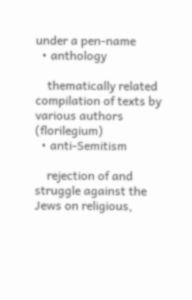under a pen-name
  • anthology

    thematically related compilation of texts by various authors (florilegium)
  • anti-Semitism

    rejection of and struggle against the Jews on religious,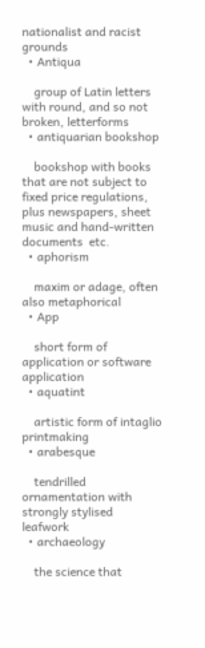nationalist and racist grounds
  • Antiqua

    group of Latin letters with round, and so not broken, letterforms
  • antiquarian bookshop

    bookshop with books that are not subject to fixed price regulations, plus newspapers, sheet music and hand-written documents  etc.
  • aphorism

    maxim or adage, often also metaphorical
  • App

    short form of application or software application
  • aquatint

    artistic form of intaglio printmaking
  • arabesque

    tendrilled ornamentation with strongly stylised leafwork
  • archaeology

    the science that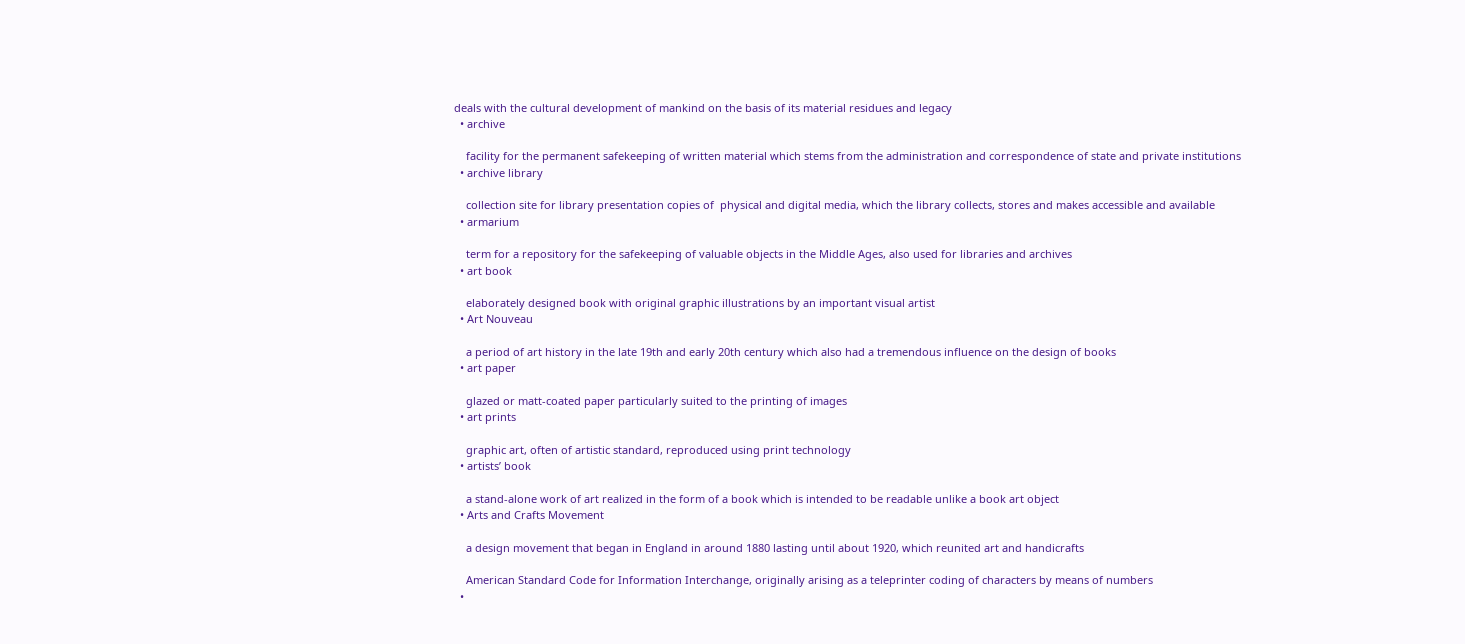deals with the cultural development of mankind on the basis of its material residues and legacy
  • archive

    facility for the permanent safekeeping of written material which stems from the administration and correspondence of state and private institutions
  • archive library

    collection site for library presentation copies of  physical and digital media, which the library collects, stores and makes accessible and available
  • armarium

    term for a repository for the safekeeping of valuable objects in the Middle Ages, also used for libraries and archives
  • art book

    elaborately designed book with original graphic illustrations by an important visual artist
  • Art Nouveau

    a period of art history in the late 19th and early 20th century which also had a tremendous influence on the design of books
  • art paper

    glazed or matt-coated paper particularly suited to the printing of images
  • art prints

    graphic art, often of artistic standard, reproduced using print technology
  • artists’ book

    a stand-alone work of art realized in the form of a book which is intended to be readable unlike a book art object
  • Arts and Crafts Movement

    a design movement that began in England in around 1880 lasting until about 1920, which reunited art and handicrafts

    American Standard Code for Information Interchange, originally arising as a teleprinter coding of characters by means of numbers
  •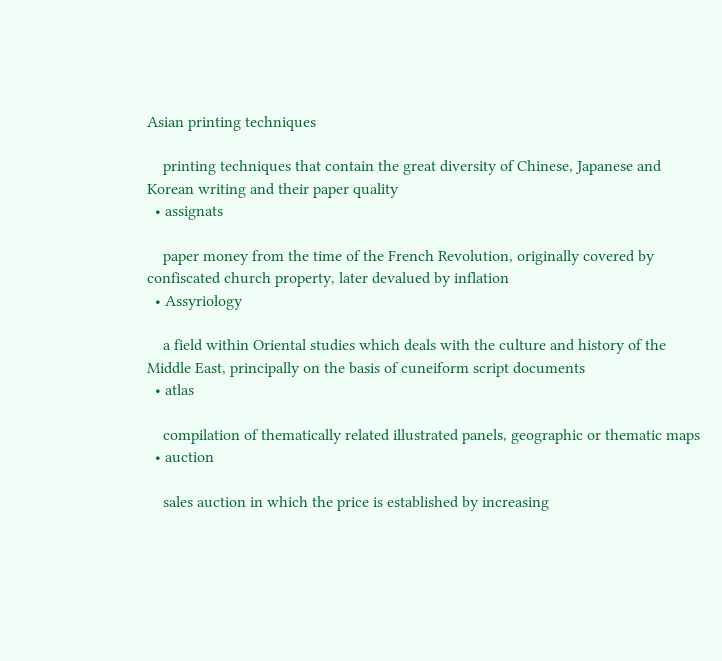Asian printing techniques

    printing techniques that contain the great diversity of Chinese, Japanese and Korean writing and their paper quality
  • assignats

    paper money from the time of the French Revolution, originally covered by confiscated church property, later devalued by inflation
  • Assyriology

    a field within Oriental studies which deals with the culture and history of the Middle East, principally on the basis of cuneiform script documents
  • atlas

    compilation of thematically related illustrated panels, geographic or thematic maps
  • auction

    sales auction in which the price is established by increasing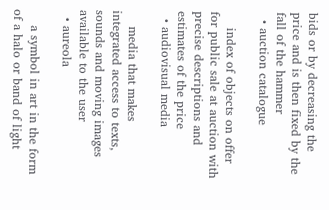bids or by decreasing the price and is then fixed by the fall of the hammer
  • auction catalogue

    index of objects on offer for public sale at auction with precise descriptions and estimates of the price
  • audiovisual media

    media that makes integrated access to texts, sounds and moving images available to the user
  • aureola

    a symbol in art in the form of a halo or band of light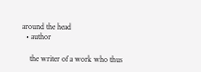around the head
  • author

    the writer of a work who thus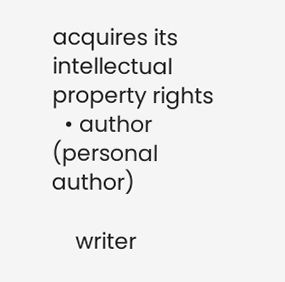acquires its intellectual property rights
  • author (personal author)

    writer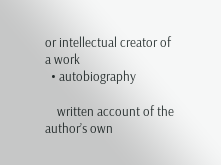or intellectual creator of a work
  • autobiography

    written account of the author’s own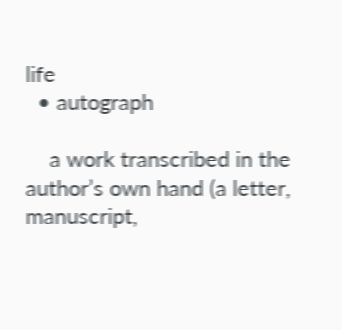life
  • autograph

    a work transcribed in the author’s own hand (a letter, manuscript,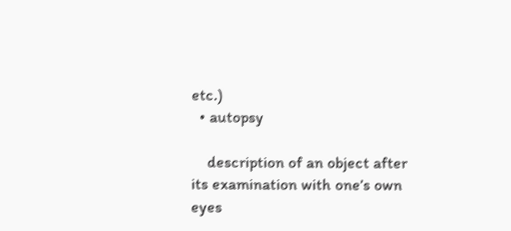etc.)
  • autopsy

    description of an object after its examination with one’s own eyes